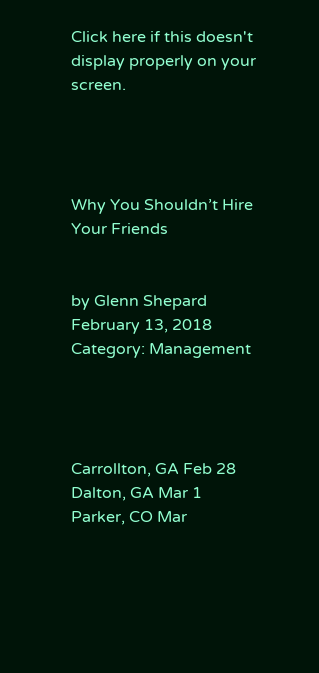Click here if this doesn't display properly on your screen.




Why You Shouldn’t Hire Your Friends


by Glenn Shepard
February 13, 2018
Category: Management




Carrollton, GA Feb 28
Dalton, GA Mar 1
Parker, CO Mar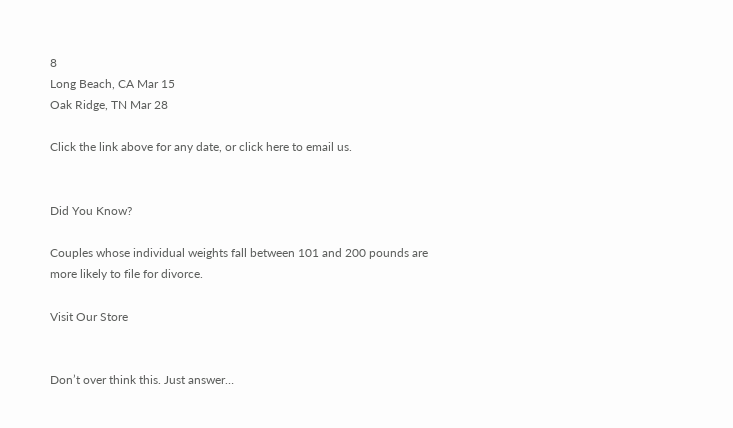8
Long Beach, CA Mar 15
Oak Ridge, TN Mar 28

Click the link above for any date, or click here to email us.


Did You Know?

Couples whose individual weights fall between 101 and 200 pounds are more likely to file for divorce.

Visit Our Store


Don’t over think this. Just answer…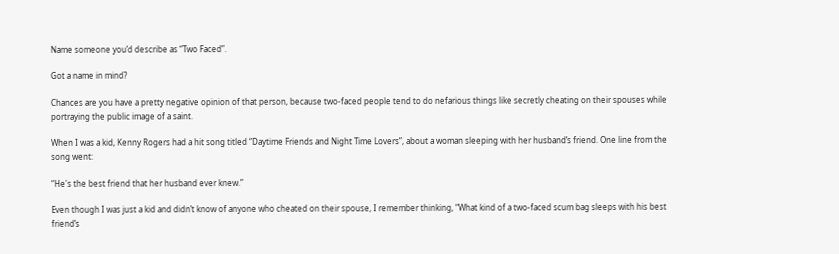Name someone you’d describe as “Two Faced”.

Got a name in mind?

Chances are you have a pretty negative opinion of that person, because two-faced people tend to do nefarious things like secretly cheating on their spouses while portraying the public image of a saint.

When I was a kid, Kenny Rogers had a hit song titled “Daytime Friends and Night Time Lovers”, about a woman sleeping with her husband’s friend. One line from the song went:

“He's the best friend that her husband ever knew.”

Even though I was just a kid and didn’t know of anyone who cheated on their spouse, I remember thinking, “What kind of a two-faced scum bag sleeps with his best friend’s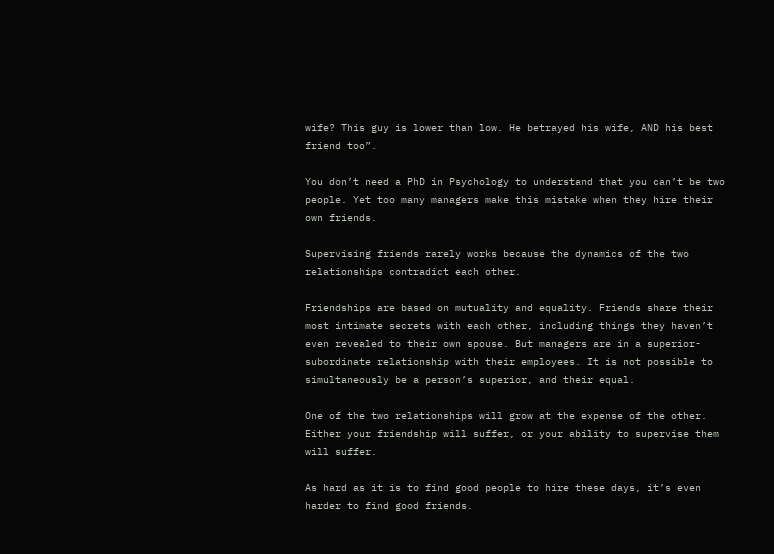wife? This guy is lower than low. He betrayed his wife, AND his best friend too”.

You don’t need a PhD in Psychology to understand that you can’t be two people. Yet too many managers make this mistake when they hire their own friends.

Supervising friends rarely works because the dynamics of the two relationships contradict each other.

Friendships are based on mutuality and equality. Friends share their most intimate secrets with each other, including things they haven’t even revealed to their own spouse. But managers are in a superior-subordinate relationship with their employees. It is not possible to simultaneously be a person’s superior, and their equal.

One of the two relationships will grow at the expense of the other. Either your friendship will suffer, or your ability to supervise them will suffer.

As hard as it is to find good people to hire these days, it’s even harder to find good friends.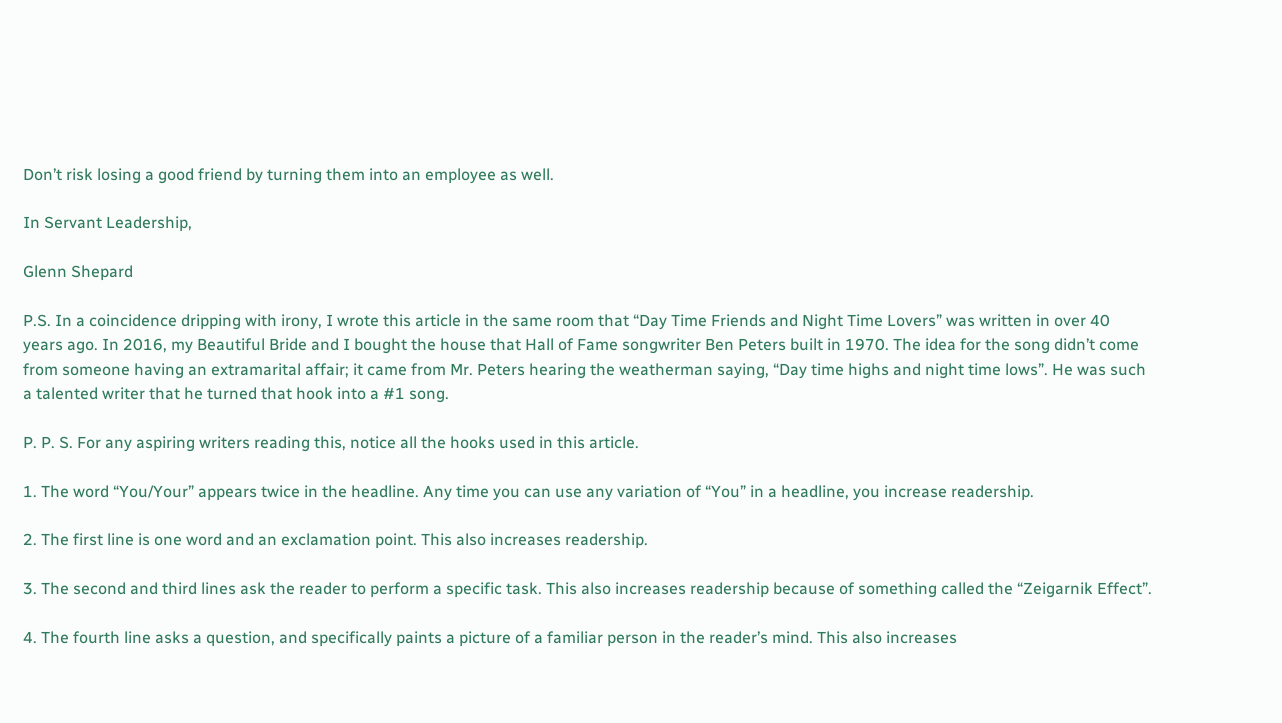Don’t risk losing a good friend by turning them into an employee as well.

In Servant Leadership,

Glenn Shepard

P.S. In a coincidence dripping with irony, I wrote this article in the same room that “Day Time Friends and Night Time Lovers” was written in over 40 years ago. In 2016, my Beautiful Bride and I bought the house that Hall of Fame songwriter Ben Peters built in 1970. The idea for the song didn’t come from someone having an extramarital affair; it came from Mr. Peters hearing the weatherman saying, “Day time highs and night time lows”. He was such a talented writer that he turned that hook into a #1 song.

P. P. S. For any aspiring writers reading this, notice all the hooks used in this article.

1. The word “You/Your” appears twice in the headline. Any time you can use any variation of “You” in a headline, you increase readership.

2. The first line is one word and an exclamation point. This also increases readership.

3. The second and third lines ask the reader to perform a specific task. This also increases readership because of something called the “Zeigarnik Effect”.

4. The fourth line asks a question, and specifically paints a picture of a familiar person in the reader’s mind. This also increases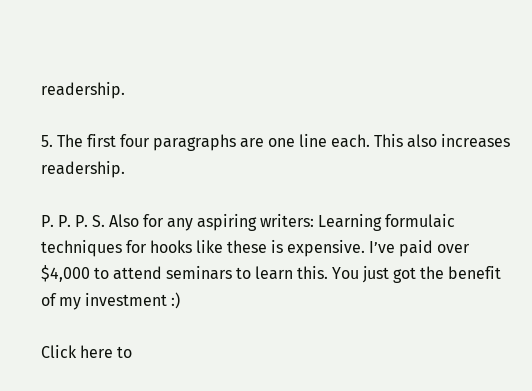readership.

5. The first four paragraphs are one line each. This also increases readership.

P. P. P. S. Also for any aspiring writers: Learning formulaic techniques for hooks like these is expensive. I’ve paid over $4,000 to attend seminars to learn this. You just got the benefit of my investment :)

Click here to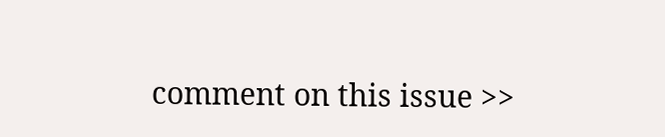comment on this issue >>